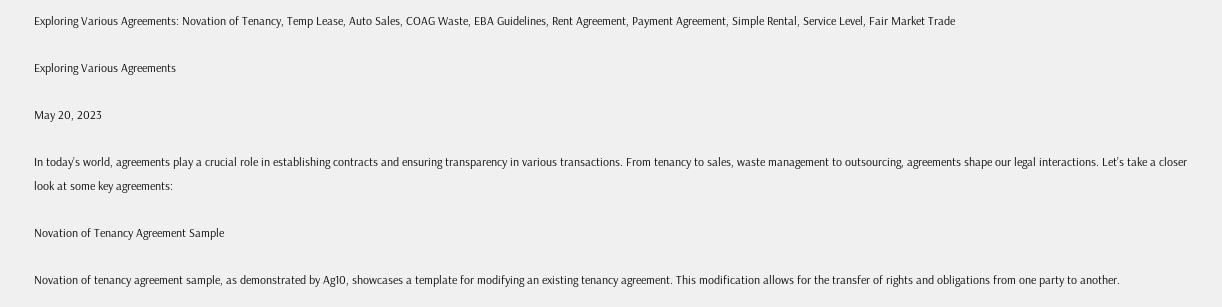Exploring Various Agreements: Novation of Tenancy, Temp Lease, Auto Sales, COAG Waste, EBA Guidelines, Rent Agreement, Payment Agreement, Simple Rental, Service Level, Fair Market Trade

Exploring Various Agreements

May 20, 2023

In today’s world, agreements play a crucial role in establishing contracts and ensuring transparency in various transactions. From tenancy to sales, waste management to outsourcing, agreements shape our legal interactions. Let’s take a closer look at some key agreements:

Novation of Tenancy Agreement Sample

Novation of tenancy agreement sample, as demonstrated by Ag10, showcases a template for modifying an existing tenancy agreement. This modification allows for the transfer of rights and obligations from one party to another.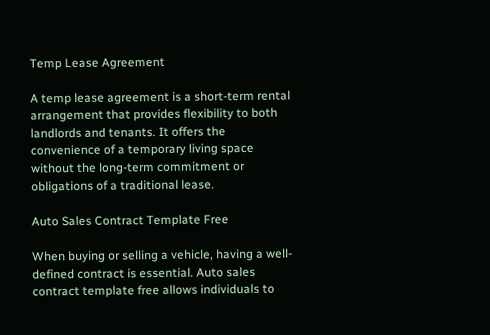Temp Lease Agreement

A temp lease agreement is a short-term rental arrangement that provides flexibility to both landlords and tenants. It offers the convenience of a temporary living space without the long-term commitment or obligations of a traditional lease.

Auto Sales Contract Template Free

When buying or selling a vehicle, having a well-defined contract is essential. Auto sales contract template free allows individuals to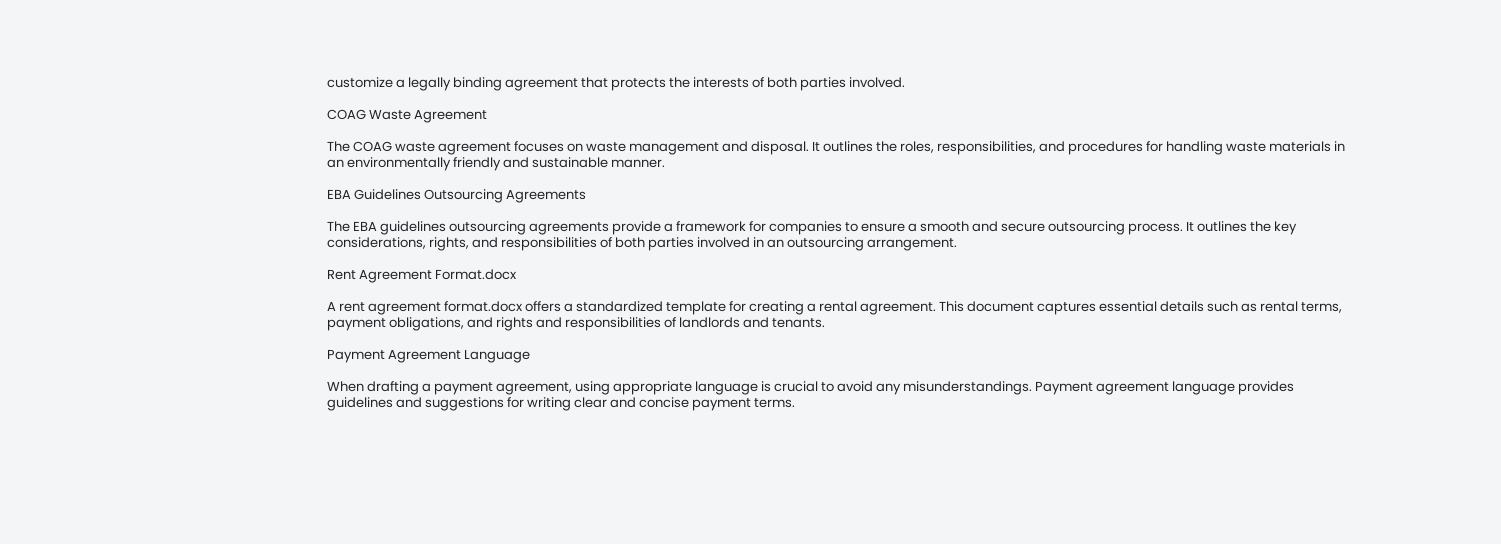customize a legally binding agreement that protects the interests of both parties involved.

COAG Waste Agreement

The COAG waste agreement focuses on waste management and disposal. It outlines the roles, responsibilities, and procedures for handling waste materials in an environmentally friendly and sustainable manner.

EBA Guidelines Outsourcing Agreements

The EBA guidelines outsourcing agreements provide a framework for companies to ensure a smooth and secure outsourcing process. It outlines the key considerations, rights, and responsibilities of both parties involved in an outsourcing arrangement.

Rent Agreement Format.docx

A rent agreement format.docx offers a standardized template for creating a rental agreement. This document captures essential details such as rental terms, payment obligations, and rights and responsibilities of landlords and tenants.

Payment Agreement Language

When drafting a payment agreement, using appropriate language is crucial to avoid any misunderstandings. Payment agreement language provides guidelines and suggestions for writing clear and concise payment terms.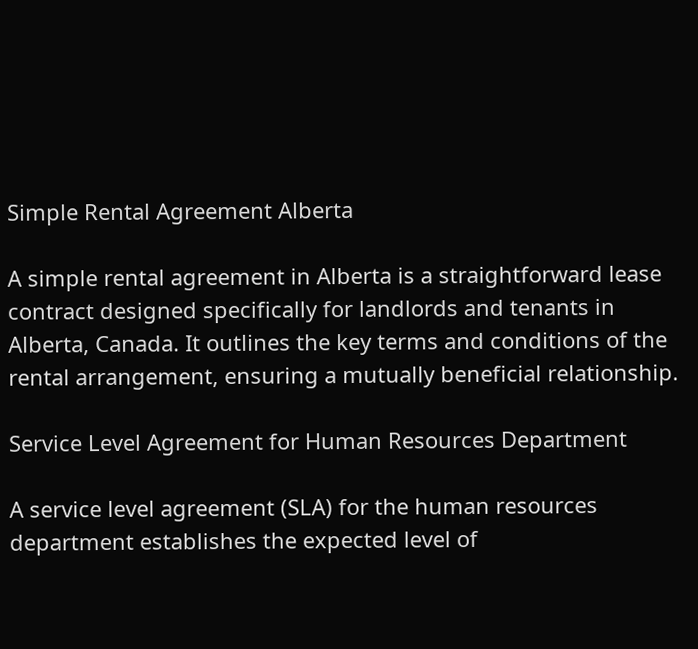Simple Rental Agreement Alberta

A simple rental agreement in Alberta is a straightforward lease contract designed specifically for landlords and tenants in Alberta, Canada. It outlines the key terms and conditions of the rental arrangement, ensuring a mutually beneficial relationship.

Service Level Agreement for Human Resources Department

A service level agreement (SLA) for the human resources department establishes the expected level of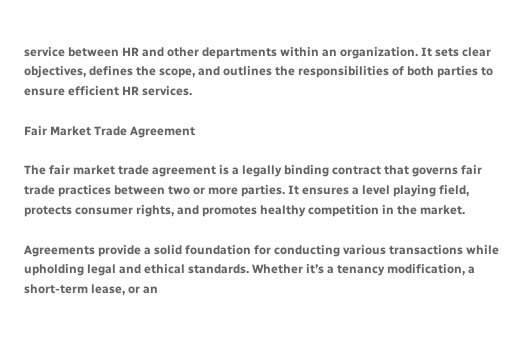service between HR and other departments within an organization. It sets clear objectives, defines the scope, and outlines the responsibilities of both parties to ensure efficient HR services.

Fair Market Trade Agreement

The fair market trade agreement is a legally binding contract that governs fair trade practices between two or more parties. It ensures a level playing field, protects consumer rights, and promotes healthy competition in the market.

Agreements provide a solid foundation for conducting various transactions while upholding legal and ethical standards. Whether it’s a tenancy modification, a short-term lease, or an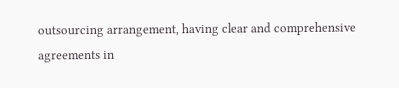outsourcing arrangement, having clear and comprehensive agreements in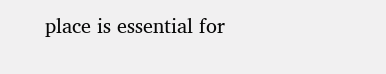place is essential for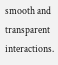smooth and transparent interactions.